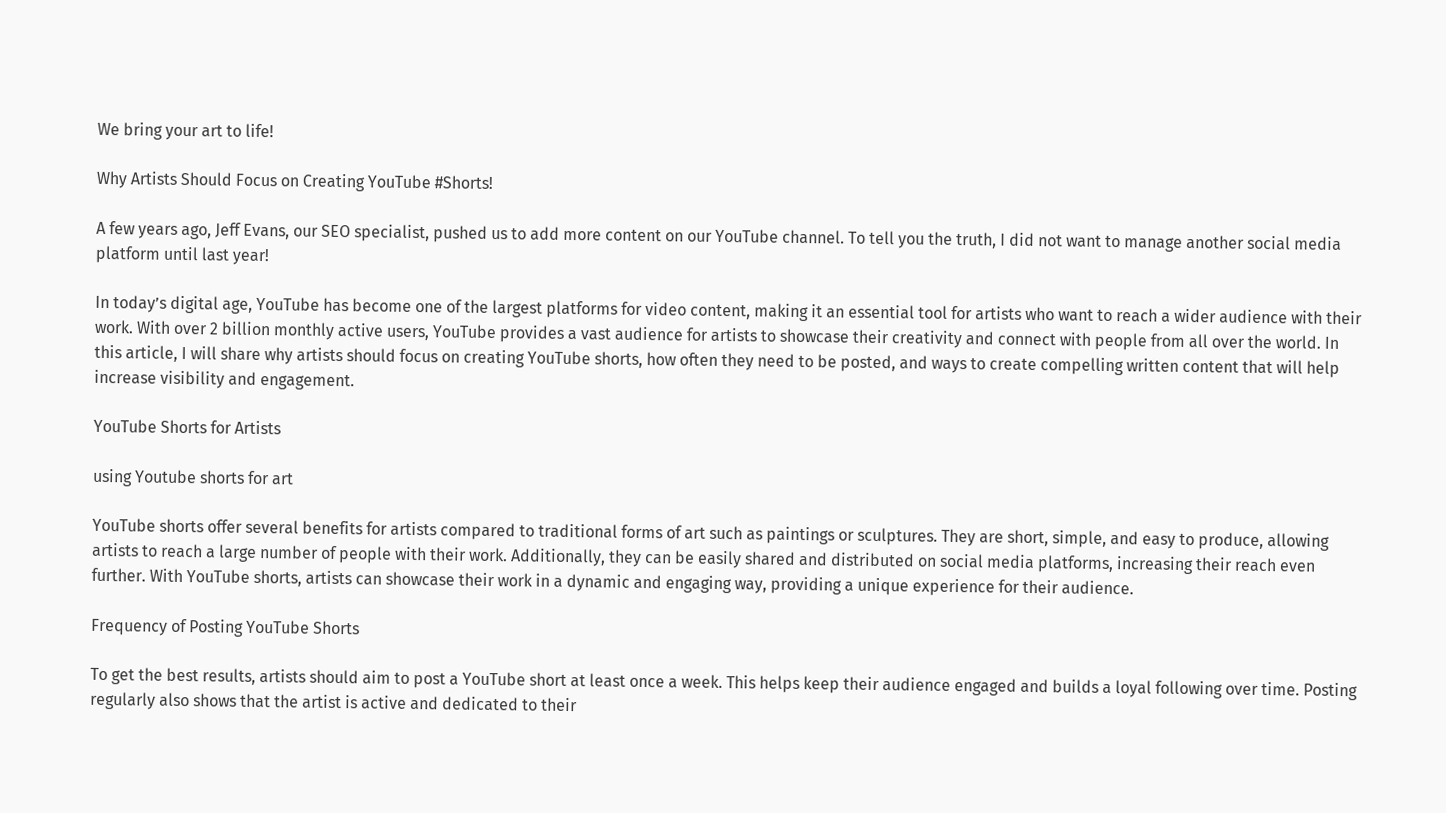We bring your art to life!

Why Artists Should Focus on Creating YouTube #Shorts!

A few years ago, Jeff Evans, our SEO specialist, pushed us to add more content on our YouTube channel. To tell you the truth, I did not want to manage another social media platform until last year!

In today’s digital age, YouTube has become one of the largest platforms for video content, making it an essential tool for artists who want to reach a wider audience with their work. With over 2 billion monthly active users, YouTube provides a vast audience for artists to showcase their creativity and connect with people from all over the world. In this article, I will share why artists should focus on creating YouTube shorts, how often they need to be posted, and ways to create compelling written content that will help increase visibility and engagement.

YouTube Shorts for Artists

using Youtube shorts for art

YouTube shorts offer several benefits for artists compared to traditional forms of art such as paintings or sculptures. They are short, simple, and easy to produce, allowing artists to reach a large number of people with their work. Additionally, they can be easily shared and distributed on social media platforms, increasing their reach even further. With YouTube shorts, artists can showcase their work in a dynamic and engaging way, providing a unique experience for their audience.

Frequency of Posting YouTube Shorts

To get the best results, artists should aim to post a YouTube short at least once a week. This helps keep their audience engaged and builds a loyal following over time. Posting regularly also shows that the artist is active and dedicated to their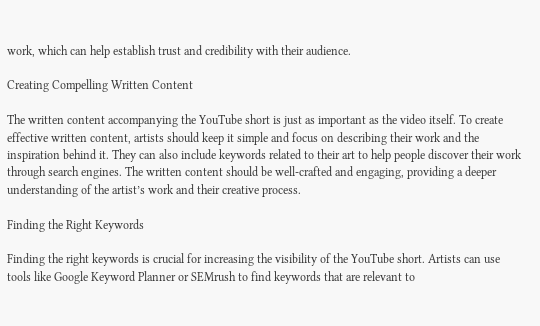work, which can help establish trust and credibility with their audience.

Creating Compelling Written Content

The written content accompanying the YouTube short is just as important as the video itself. To create effective written content, artists should keep it simple and focus on describing their work and the inspiration behind it. They can also include keywords related to their art to help people discover their work through search engines. The written content should be well-crafted and engaging, providing a deeper understanding of the artist’s work and their creative process.

Finding the Right Keywords

Finding the right keywords is crucial for increasing the visibility of the YouTube short. Artists can use tools like Google Keyword Planner or SEMrush to find keywords that are relevant to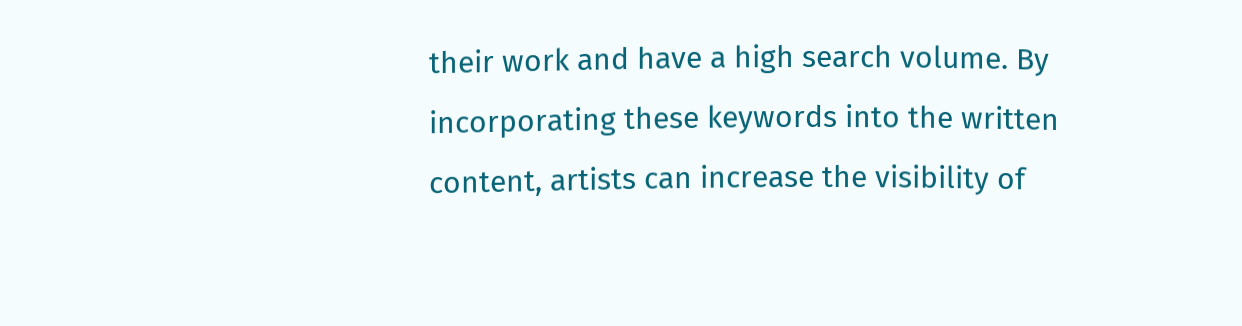their work and have a high search volume. By incorporating these keywords into the written content, artists can increase the visibility of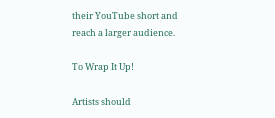their YouTube short and reach a larger audience.

To Wrap It Up!

Artists should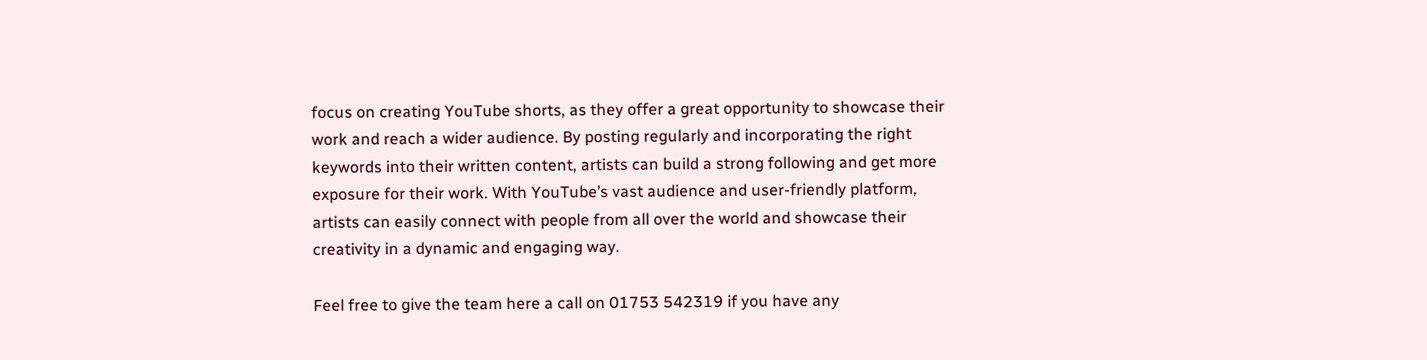focus on creating YouTube shorts, as they offer a great opportunity to showcase their work and reach a wider audience. By posting regularly and incorporating the right keywords into their written content, artists can build a strong following and get more exposure for their work. With YouTube’s vast audience and user-friendly platform, artists can easily connect with people from all over the world and showcase their creativity in a dynamic and engaging way.

Feel free to give the team here a call on 01753 542319 if you have any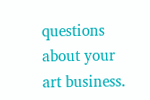questions about your art business.